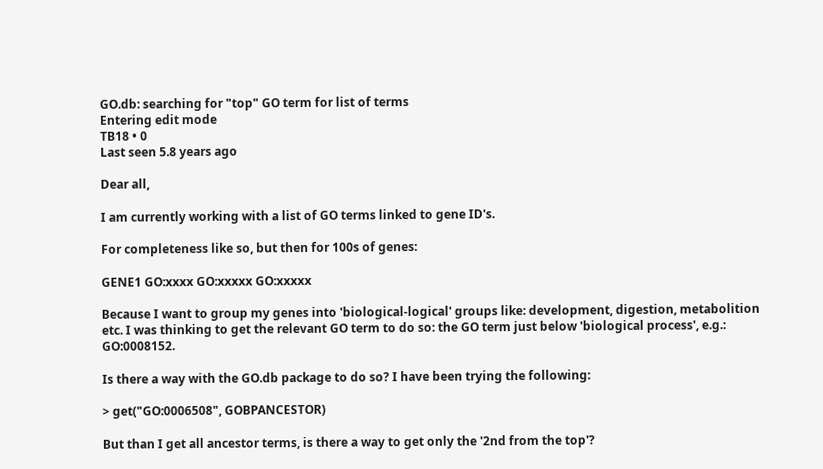GO.db: searching for "top" GO term for list of terms
Entering edit mode
TB18 • 0
Last seen 5.8 years ago

Dear all,

I am currently working with a list of GO terms linked to gene ID's.

For completeness like so, but then for 100s of genes:

GENE1 GO:xxxx GO:xxxxx GO:xxxxx

Because I want to group my genes into 'biological-logical' groups like: development, digestion, metabolition etc. I was thinking to get the relevant GO term to do so: the GO term just below 'biological process', e.g.: GO:0008152.

Is there a way with the GO.db package to do so? I have been trying the following:

> get("GO:0006508", GOBPANCESTOR)

But than I get all ancestor terms, is there a way to get only the '2nd from the top'?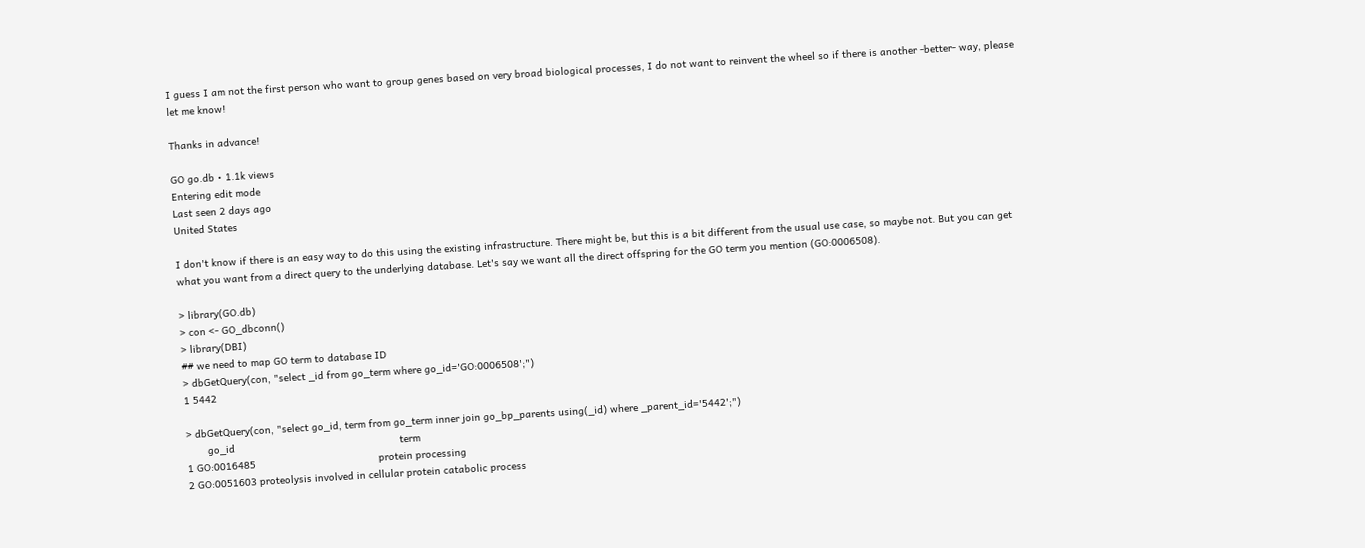I guess I am not the first person who want to group genes based on very broad biological processes, I do not want to reinvent the wheel so if there is another -better- way, please let me know!

Thanks in advance!

GO go.db • 1.1k views
Entering edit mode
Last seen 2 days ago
United States

I don't know if there is an easy way to do this using the existing infrastructure. There might be, but this is a bit different from the usual use case, so maybe not. But you can get what you want from a direct query to the underlying database. Let's say we want all the direct offspring for the GO term you mention (GO:0006508).

> library(GO.db)
> con <- GO_dbconn()
> library(DBI)
## we need to map GO term to database ID
> dbGetQuery(con, "select _id from go_term where go_id='GO:0006508';")
1 5442

> dbGetQuery(con, "select go_id, term from go_term inner join go_bp_parents using(_id) where _parent_id='5442';")
       go_id                                                       term
1 GO:0016485                                         protein processing
2 GO:0051603 proteolysis involved in cellular protein catabolic process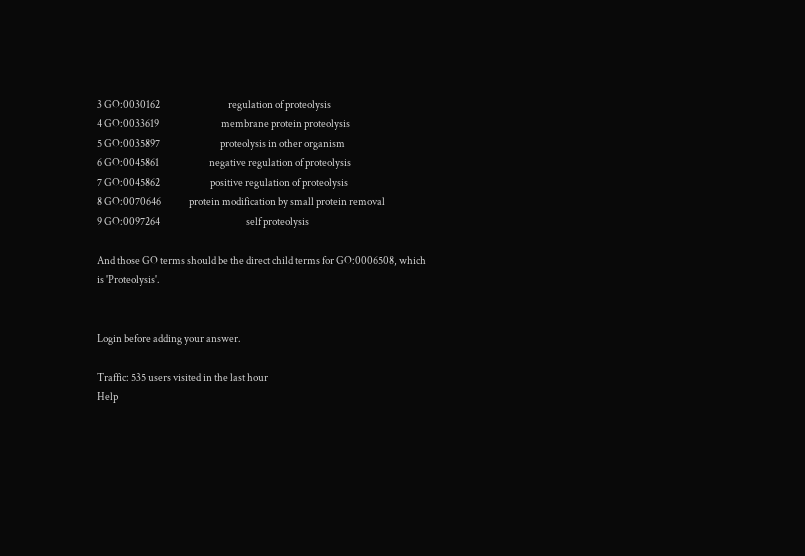3 GO:0030162                                  regulation of proteolysis
4 GO:0033619                               membrane protein proteolysis
5 GO:0035897                              proteolysis in other organism
6 GO:0045861                         negative regulation of proteolysis
7 GO:0045862                         positive regulation of proteolysis
8 GO:0070646              protein modification by small protein removal
9 GO:0097264                                           self proteolysis

And those GO terms should be the direct child terms for GO:0006508, which is 'Proteolysis'.


Login before adding your answer.

Traffic: 535 users visited in the last hour
Help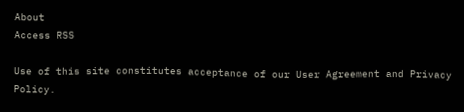About
Access RSS

Use of this site constitutes acceptance of our User Agreement and Privacy Policy.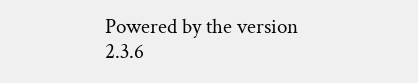Powered by the version 2.3.6